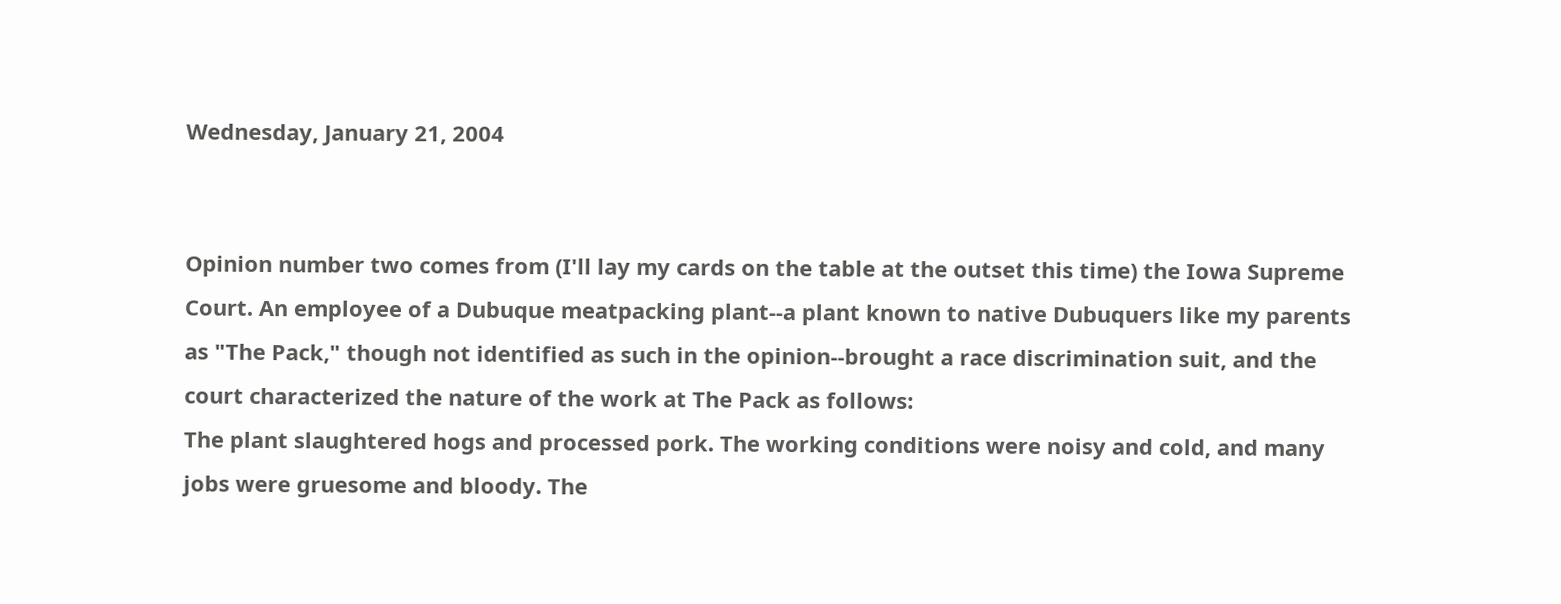Wednesday, January 21, 2004


Opinion number two comes from (I'll lay my cards on the table at the outset this time) the Iowa Supreme Court. An employee of a Dubuque meatpacking plant--a plant known to native Dubuquers like my parents as "The Pack," though not identified as such in the opinion--brought a race discrimination suit, and the court characterized the nature of the work at The Pack as follows:
The plant slaughtered hogs and processed pork. The working conditions were noisy and cold, and many jobs were gruesome and bloody. The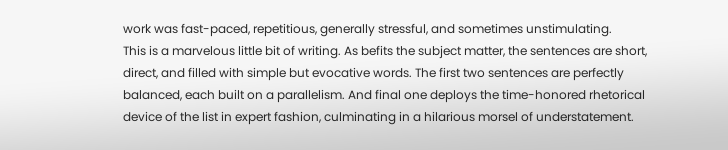work was fast-paced, repetitious, generally stressful, and sometimes unstimulating.
This is a marvelous little bit of writing. As befits the subject matter, the sentences are short, direct, and filled with simple but evocative words. The first two sentences are perfectly balanced, each built on a parallelism. And final one deploys the time-honored rhetorical device of the list in expert fashion, culminating in a hilarious morsel of understatement.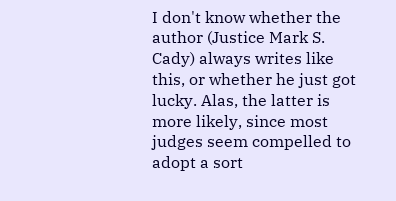I don't know whether the author (Justice Mark S. Cady) always writes like this, or whether he just got lucky. Alas, the latter is more likely, since most judges seem compelled to adopt a sort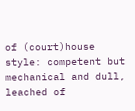of (court)house style: competent but mechanical and dull, leached of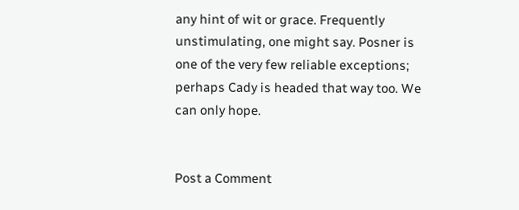any hint of wit or grace. Frequently unstimulating, one might say. Posner is one of the very few reliable exceptions; perhaps Cady is headed that way too. We can only hope.


Post a Comment